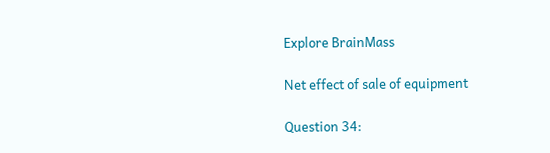Explore BrainMass

Net effect of sale of equipment

Question 34: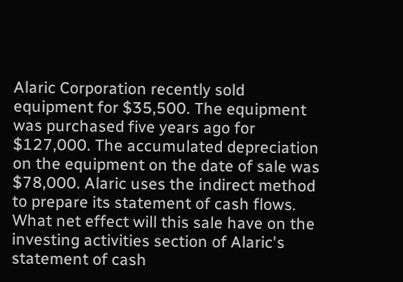Alaric Corporation recently sold equipment for $35,500. The equipment was purchased five years ago for $127,000. The accumulated depreciation on the equipment on the date of sale was $78,000. Alaric uses the indirect method to prepare its statement of cash flows. What net effect will this sale have on the investing activities section of Alaric's statement of cash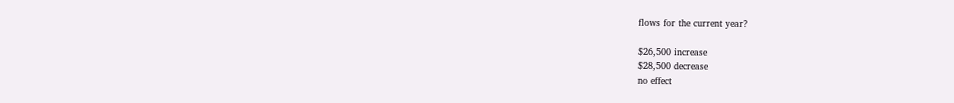flows for the current year?

$26,500 increase
$28,500 decrease
no effect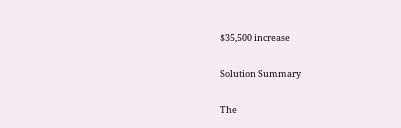$35,500 increase

Solution Summary

The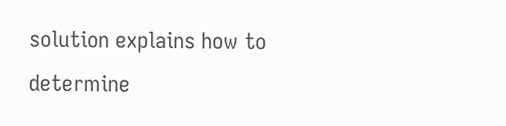solution explains how to determine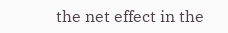the net effect in the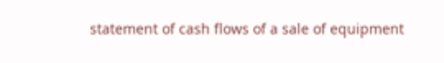statement of cash flows of a sale of equipment